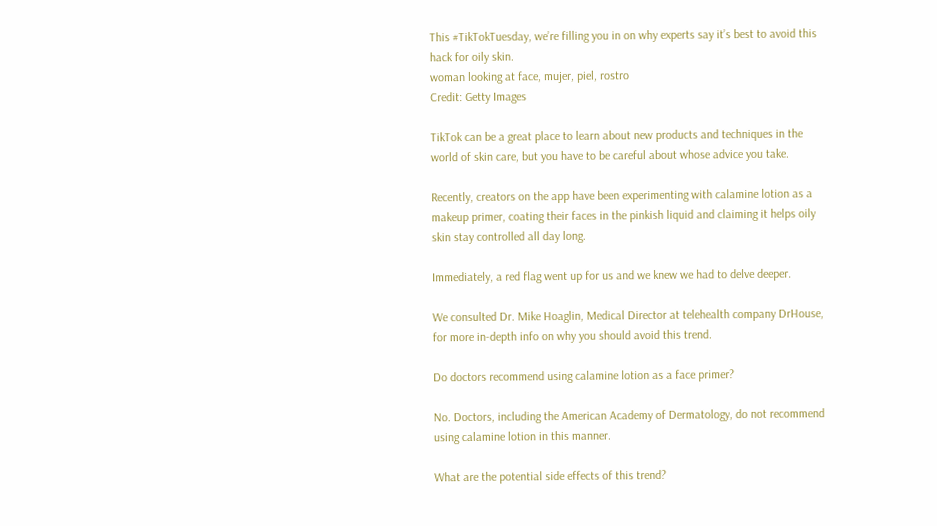This #TikTokTuesday, we’re filling you in on why experts say it’s best to avoid this hack for oily skin.
woman looking at face, mujer, piel, rostro
Credit: Getty Images

TikTok can be a great place to learn about new products and techniques in the world of skin care, but you have to be careful about whose advice you take.

Recently, creators on the app have been experimenting with calamine lotion as a makeup primer, coating their faces in the pinkish liquid and claiming it helps oily skin stay controlled all day long.

Immediately, a red flag went up for us and we knew we had to delve deeper.

We consulted Dr. Mike Hoaglin, Medical Director at telehealth company DrHouse, for more in-depth info on why you should avoid this trend.

Do doctors recommend using calamine lotion as a face primer?

No. Doctors, including the American Academy of Dermatology, do not recommend using calamine lotion in this manner.

What are the potential side effects of this trend?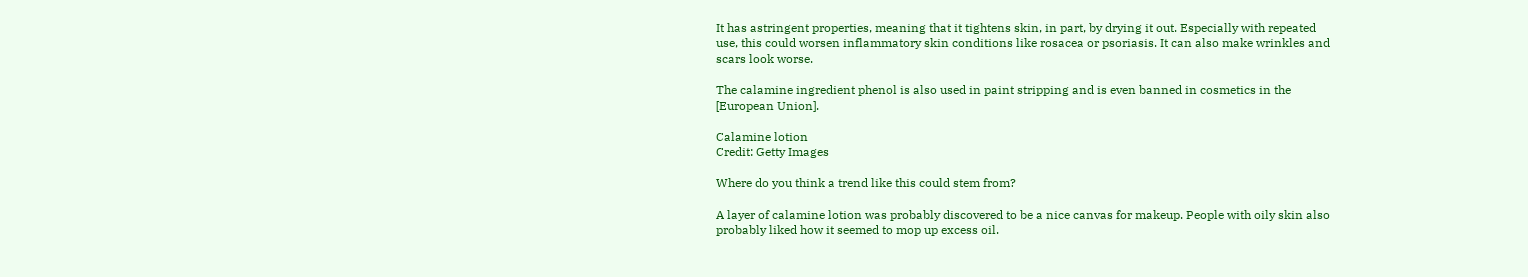It has astringent properties, meaning that it tightens skin, in part, by drying it out. Especially with repeated use, this could worsen inflammatory skin conditions like rosacea or psoriasis. It can also make wrinkles and scars look worse.

The calamine ingredient phenol is also used in paint stripping and is even banned in cosmetics in the [European Union].

Calamine lotion
Credit: Getty Images

Where do you think a trend like this could stem from?

A layer of calamine lotion was probably discovered to be a nice canvas for makeup. People with oily skin also probably liked how it seemed to mop up excess oil.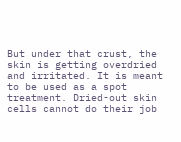But under that crust, the skin is getting overdried and irritated. It is meant to be used as a spot treatment. Dried-out skin cells cannot do their job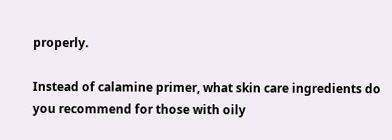properly.

Instead of calamine primer, what skin care ingredients do you recommend for those with oily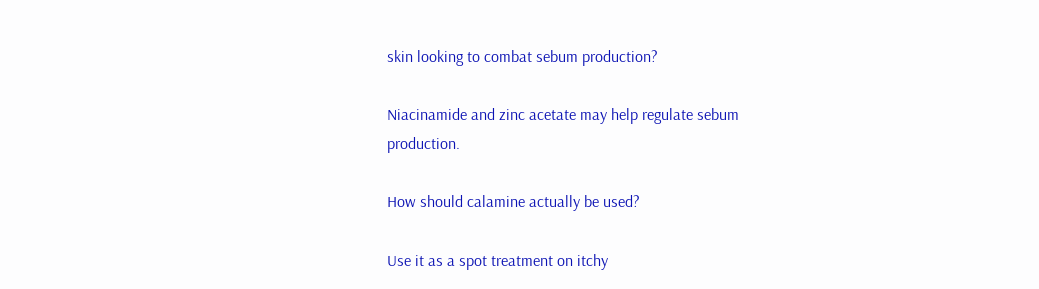skin looking to combat sebum production?

Niacinamide and zinc acetate may help regulate sebum production.

How should calamine actually be used?

Use it as a spot treatment on itchy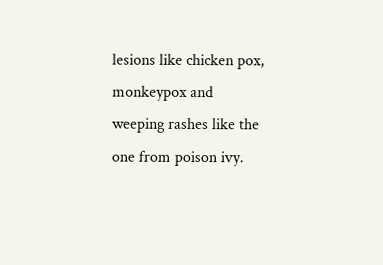lesions like chicken pox, monkeypox and weeping rashes like the one from poison ivy.